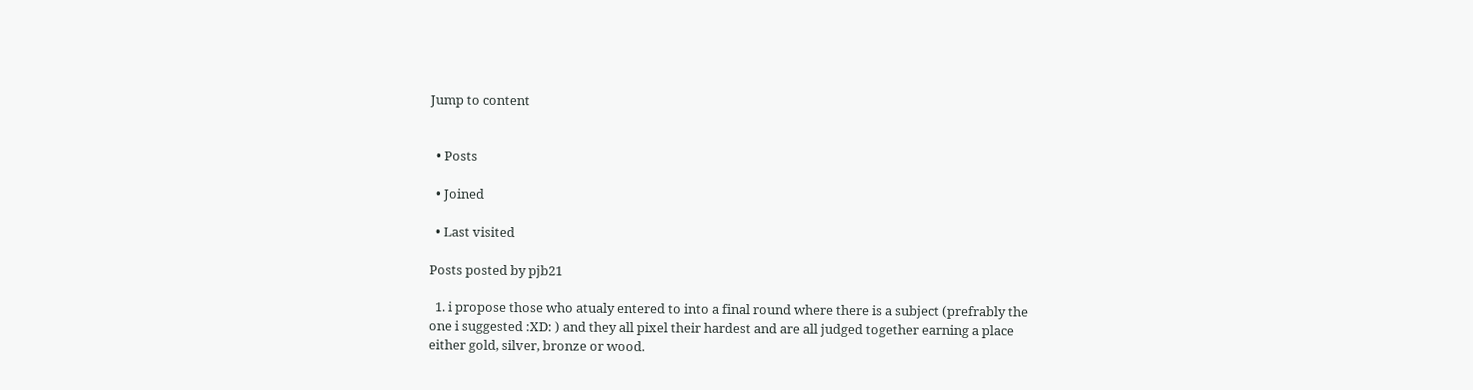Jump to content


  • Posts

  • Joined

  • Last visited

Posts posted by pjb21

  1. i propose those who atualy entered to into a final round where there is a subject (prefrably the one i suggested :XD: ) and they all pixel their hardest and are all judged together earning a place either gold, silver, bronze or wood.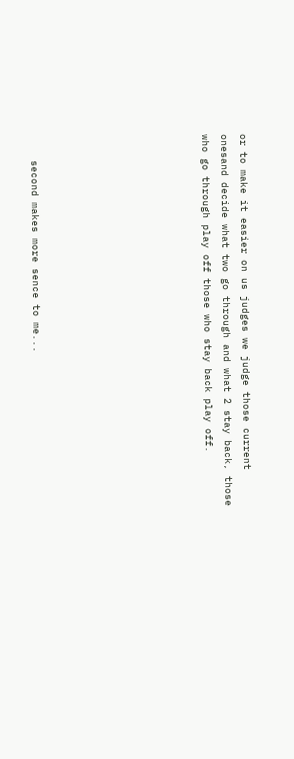or to make it easier on us judges we judge those current onesand decide what two go through and what 2 stay back, those who go through play off those who stay back play off.








    second makes more sence to me...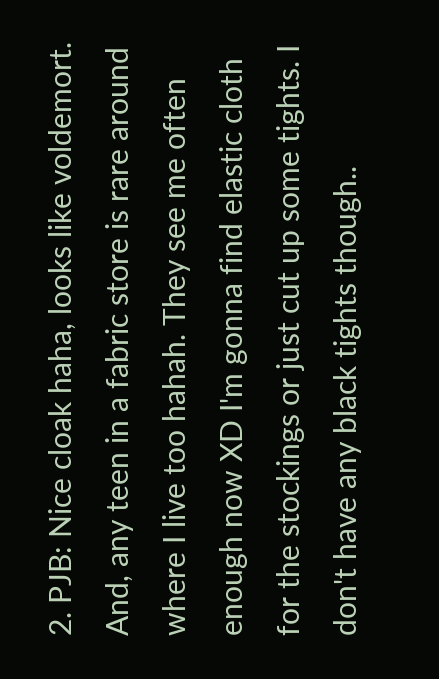2. PJB: Nice cloak haha, looks like voldemort. And, any teen in a fabric store is rare around where I live too hahah. They see me often enough now XD I'm gonna find elastic cloth for the stockings or just cut up some tights. I don't have any black tights though..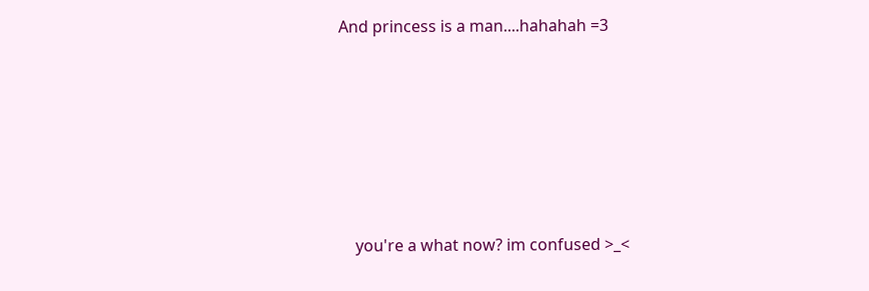And princess is a man....hahahah =3








    you're a what now? im confused >_<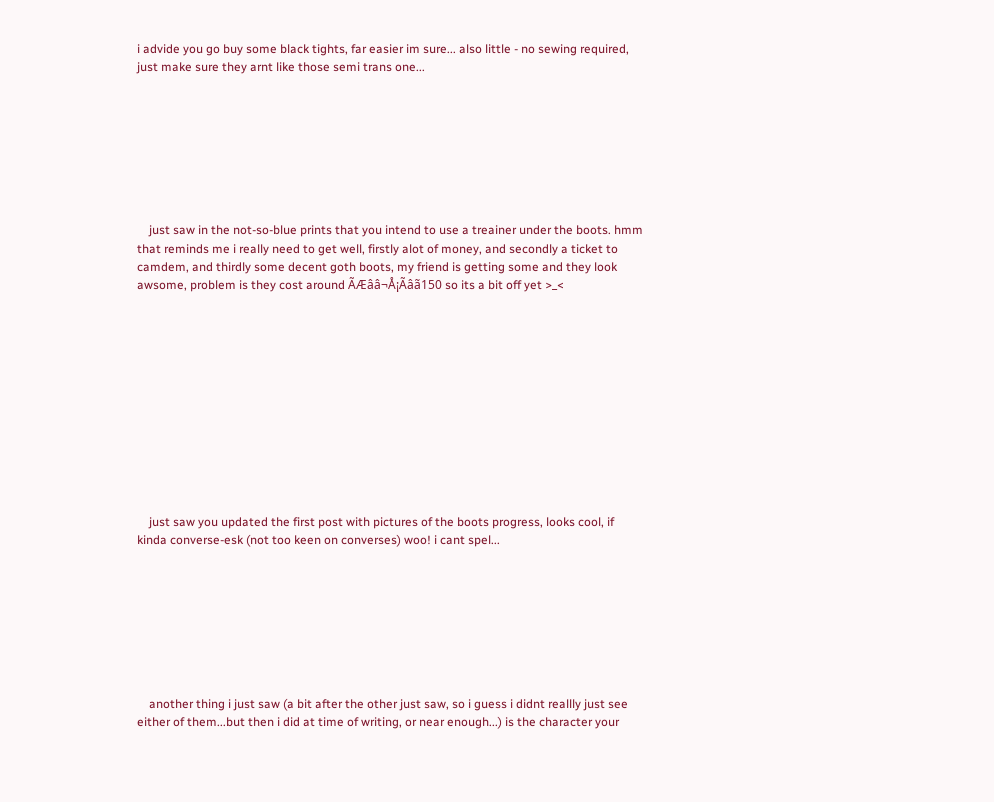i advide you go buy some black tights, far easier im sure... also little - no sewing required, just make sure they arnt like those semi trans one...








    just saw in the not-so-blue prints that you intend to use a treainer under the boots. hmm that reminds me i really need to get well, firstly alot of money, and secondly a ticket to camdem, and thirdly some decent goth boots, my friend is getting some and they look awsome, problem is they cost around ÃÆââ¬Å¡Ãâã150 so its a bit off yet >_<












    just saw you updated the first post with pictures of the boots progress, looks cool, if kinda converse-esk (not too keen on converses) woo! i cant spel...








    another thing i just saw (a bit after the other just saw, so i guess i didnt reallly just see either of them...but then i did at time of writing, or near enough...) is the character your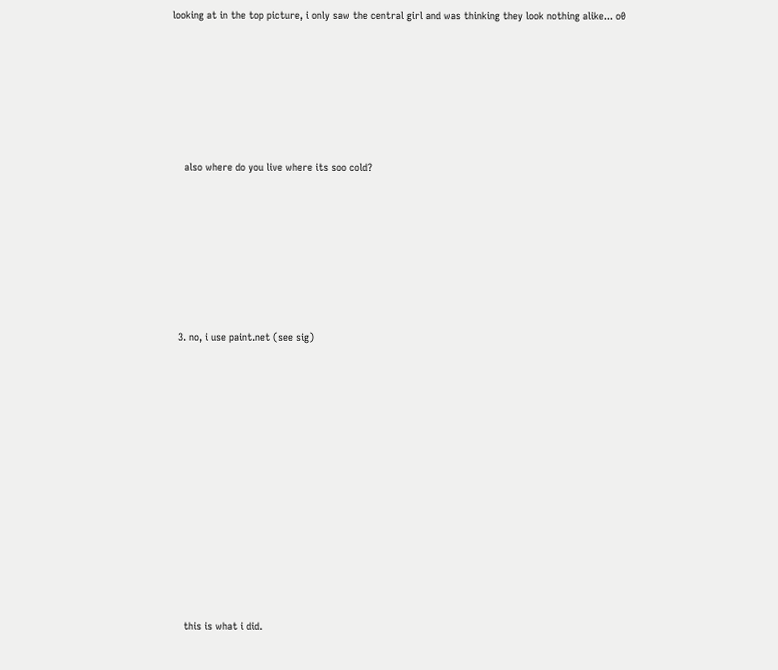looking at in the top picture, i only saw the central girl and was thinking they look nothing alike... o0








    also where do you live where its soo cold?









  3. no, i use paint.net (see sig)
















    this is what i did.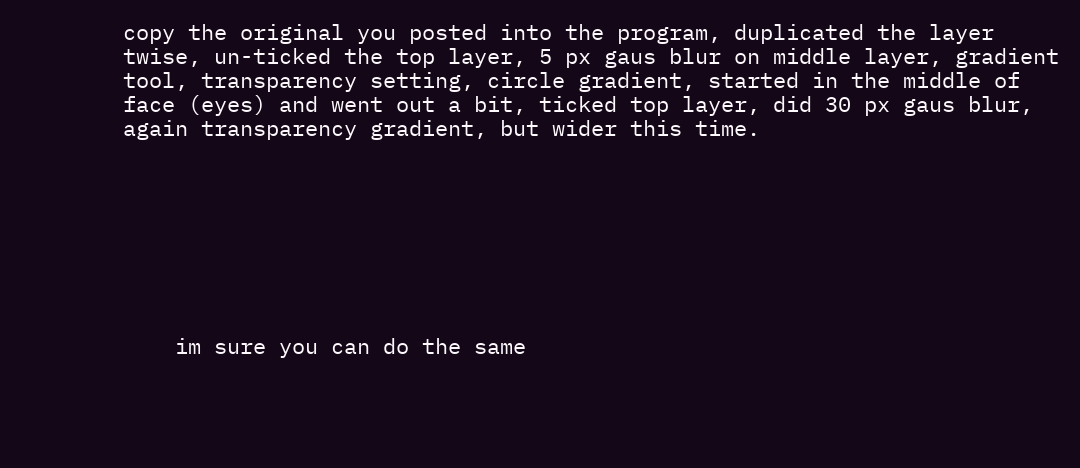copy the original you posted into the program, duplicated the layer twise, un-ticked the top layer, 5 px gaus blur on middle layer, gradient tool, transparency setting, circle gradient, started in the middle of face (eyes) and went out a bit, ticked top layer, did 30 px gaus blur, again transparency gradient, but wider this time.








    im sure you can do the same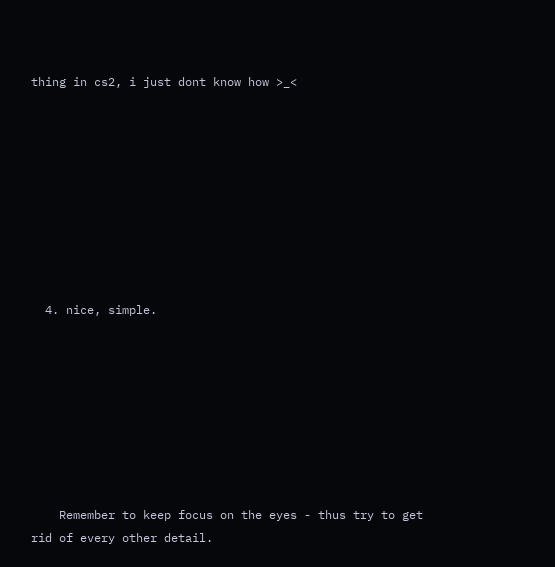thing in cs2, i just dont know how >_<









  4. nice, simple.








    Remember to keep focus on the eyes - thus try to get rid of every other detail.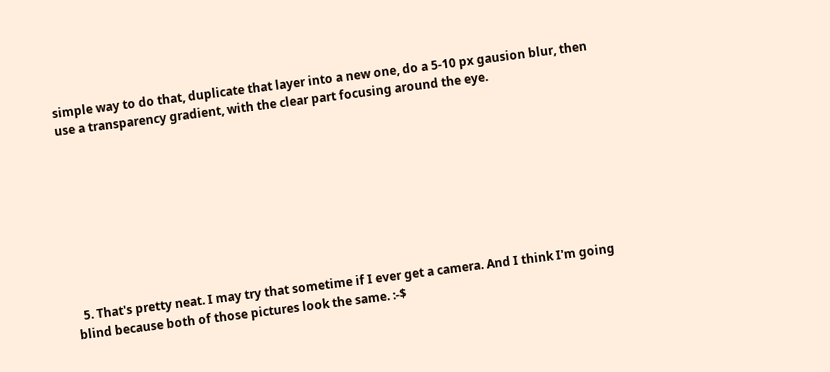simple way to do that, duplicate that layer into a new one, do a 5-10 px gausion blur, then use a transparency gradient, with the clear part focusing around the eye.









  5. That's pretty neat. I may try that sometime if I ever get a camera. And I think I'm going blind because both of those pictures look the same. :-$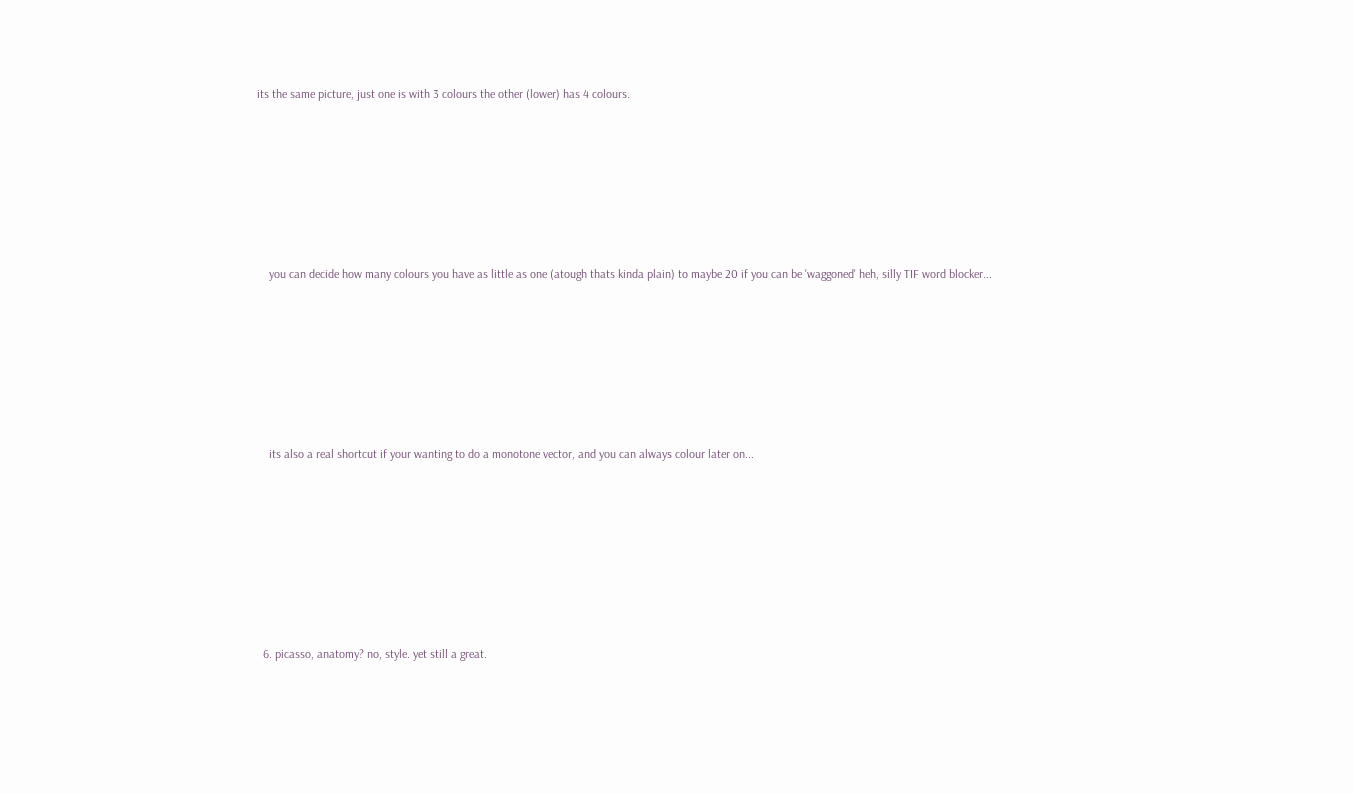its the same picture, just one is with 3 colours the other (lower) has 4 colours.








    you can decide how many colours you have as little as one (atough thats kinda plain) to maybe 20 if you can be 'waggoned' heh, silly TIF word blocker...








    its also a real shortcut if your wanting to do a monotone vector, and you can always colour later on...









  6. picasso, anatomy? no, style. yet still a great.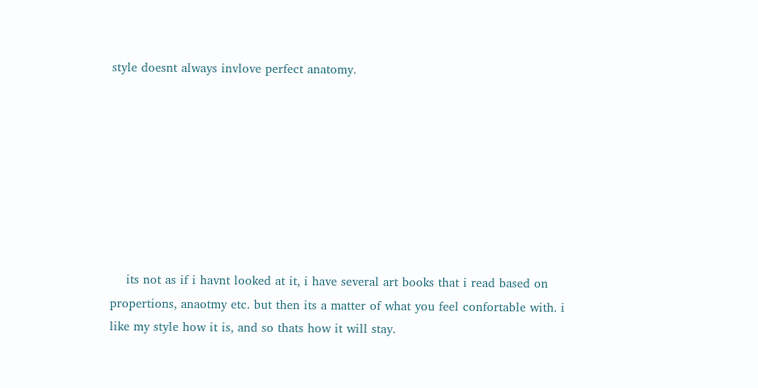style doesnt always invlove perfect anatomy.








    its not as if i havnt looked at it, i have several art books that i read based on propertions, anaotmy etc. but then its a matter of what you feel confortable with. i like my style how it is, and so thats how it will stay.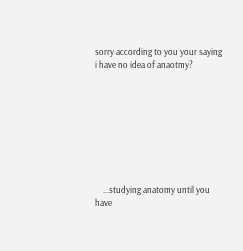sorry according to you your saying i have no idea of anaotmy?








    ...studying anatomy until you have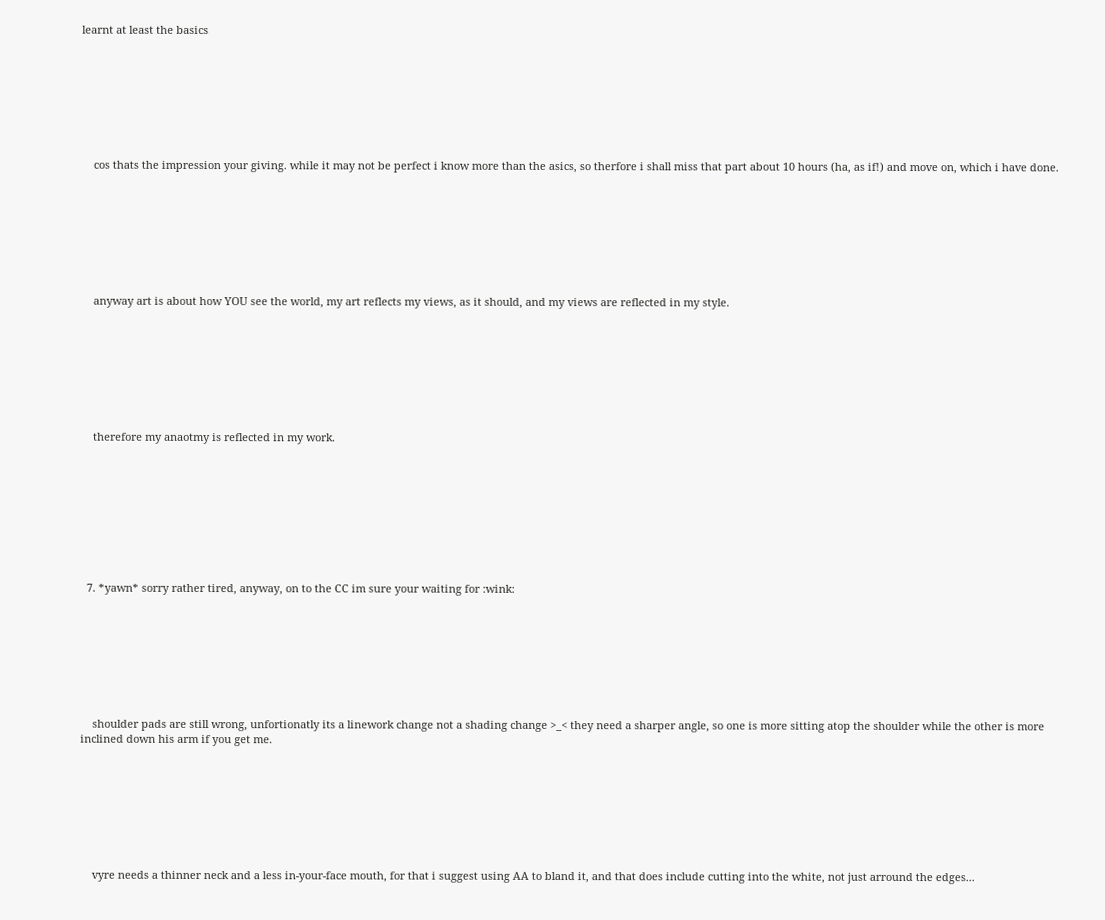learnt at least the basics








    cos thats the impression your giving. while it may not be perfect i know more than the asics, so therfore i shall miss that part about 10 hours (ha, as if!) and move on, which i have done.








    anyway art is about how YOU see the world, my art reflects my views, as it should, and my views are reflected in my style.








    therefore my anaotmy is reflected in my work.









  7. *yawn* sorry rather tired, anyway, on to the CC im sure your waiting for :wink:








    shoulder pads are still wrong, unfortionatly its a linework change not a shading change >_< they need a sharper angle, so one is more sitting atop the shoulder while the other is more inclined down his arm if you get me.








    vyre needs a thinner neck and a less in-your-face mouth, for that i suggest using AA to bland it, and that does include cutting into the white, not just arround the edges...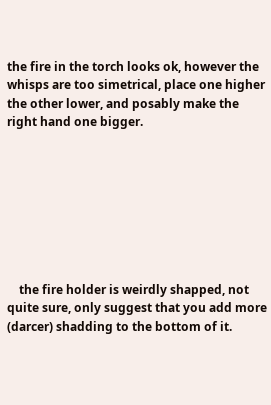the fire in the torch looks ok, however the whisps are too simetrical, place one higher the other lower, and posably make the right hand one bigger.








    the fire holder is weirdly shapped, not quite sure, only suggest that you add more (darcer) shadding to the bottom of it.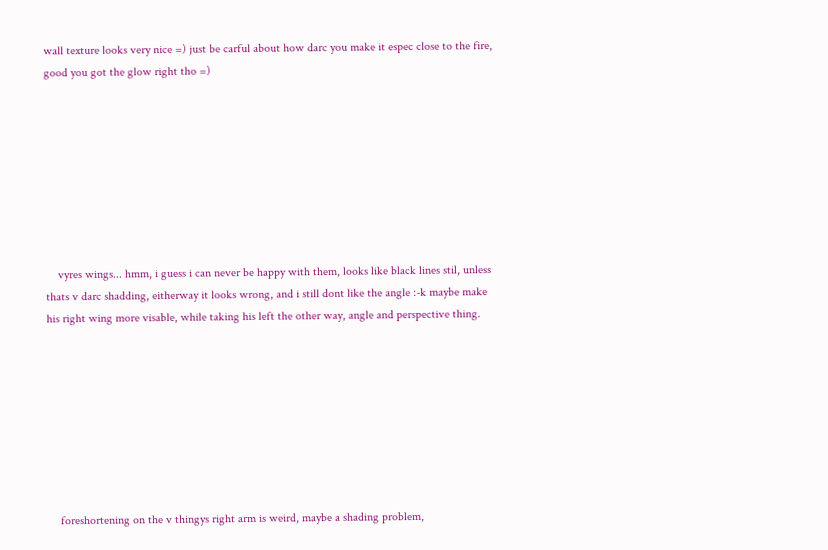wall texture looks very nice =) just be carful about how darc you make it espec close to the fire, good you got the glow right tho =)








    vyres wings... hmm, i guess i can never be happy with them, looks like black lines stil, unless thats v darc shadding, eitherway it looks wrong, and i still dont like the angle :-k maybe make his right wing more visable, while taking his left the other way, angle and perspective thing.








    foreshortening on the v thingys right arm is weird, maybe a shading problem,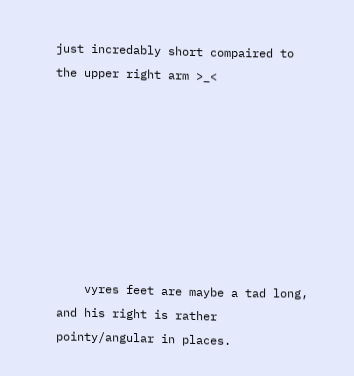just incredably short compaired to the upper right arm >_<








    vyres feet are maybe a tad long, and his right is rather pointy/angular in places.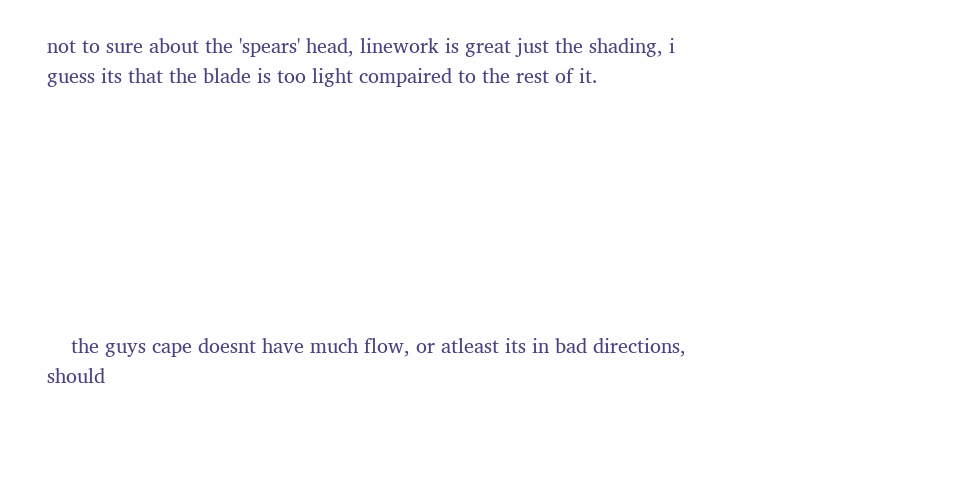not to sure about the 'spears' head, linework is great just the shading, i guess its that the blade is too light compaired to the rest of it.








    the guys cape doesnt have much flow, or atleast its in bad directions, should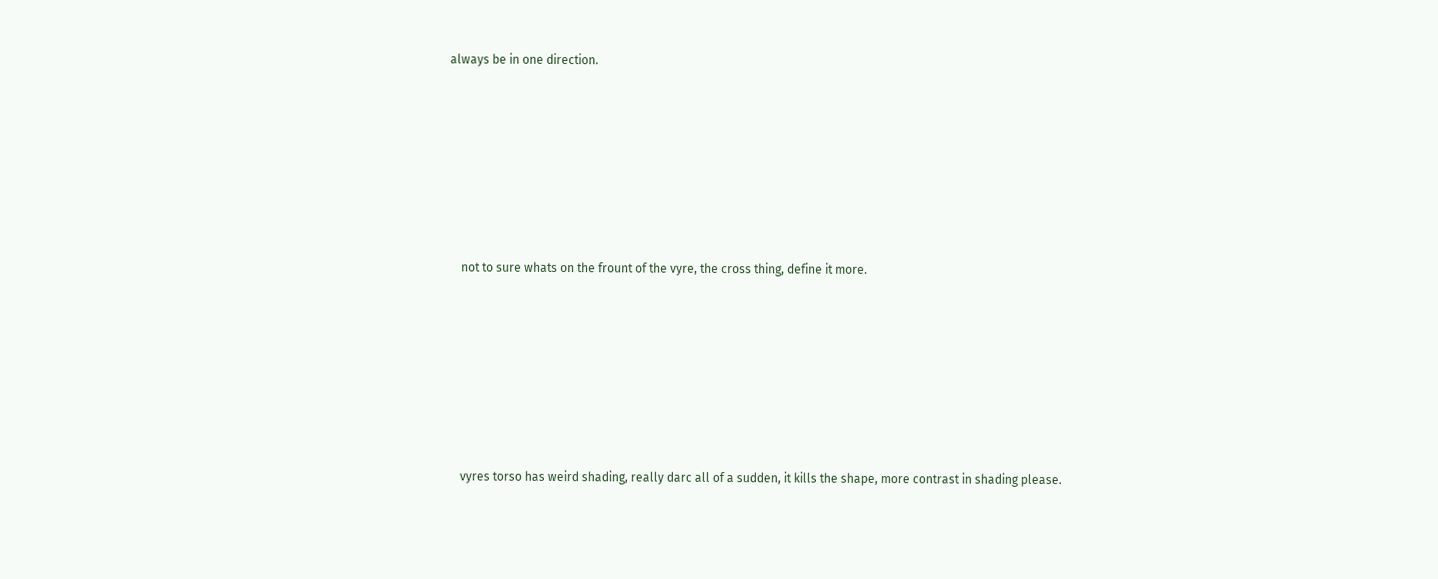always be in one direction.








    not to sure whats on the frount of the vyre, the cross thing, define it more.








    vyres torso has weird shading, really darc all of a sudden, it kills the shape, more contrast in shading please.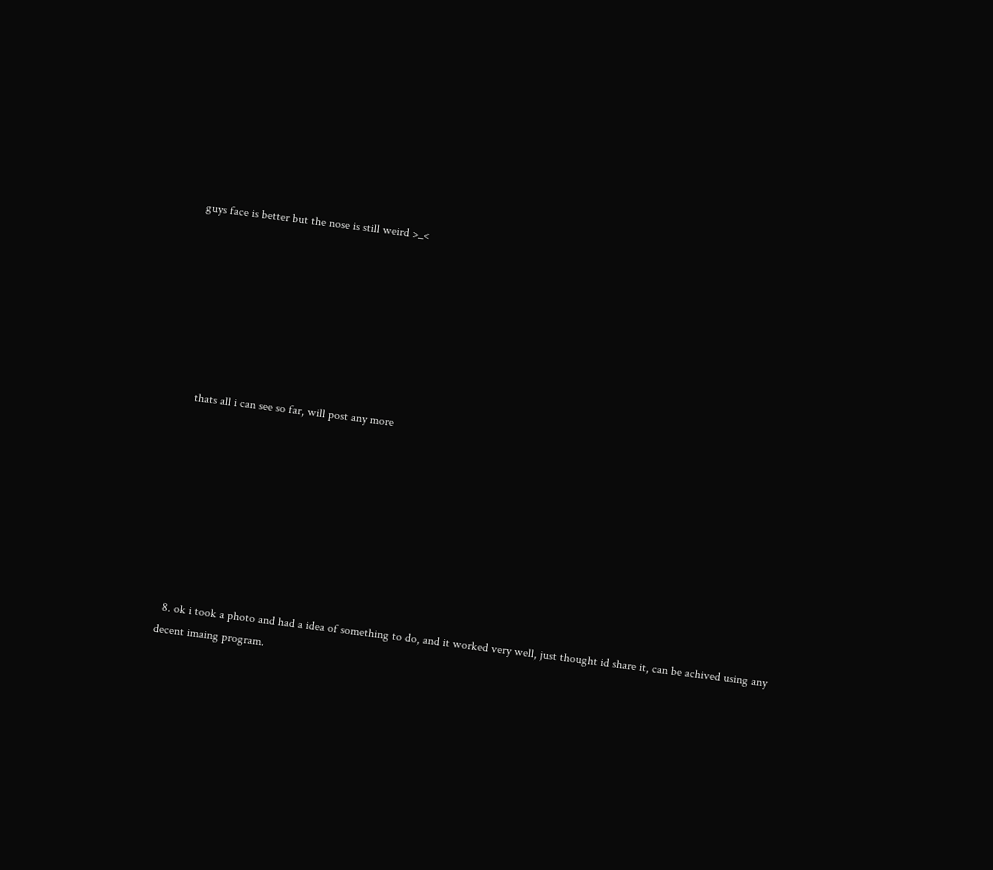guys face is better but the nose is still weird >_<








    thats all i can see so far, will post any more









  8. ok i took a photo and had a idea of something to do, and it worked very well, just thought id share it, can be achived using any decent imaing program.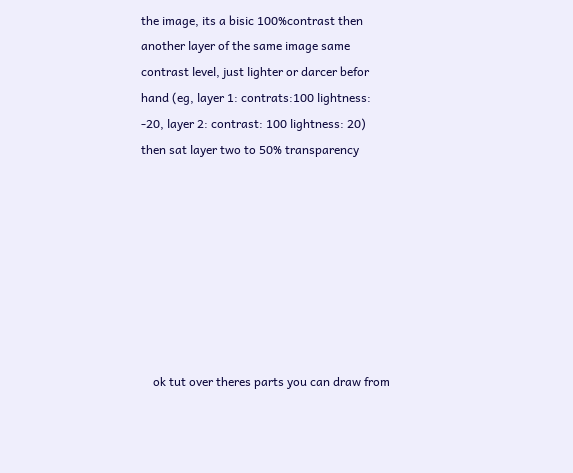the image, its a bisic 100%contrast then another layer of the same image same contrast level, just lighter or darcer befor hand (eg, layer 1: contrats:100 lightness: -20, layer 2: contrast: 100 lightness: 20) then sat layer two to 50% transparency








    ok tut over theres parts you can draw from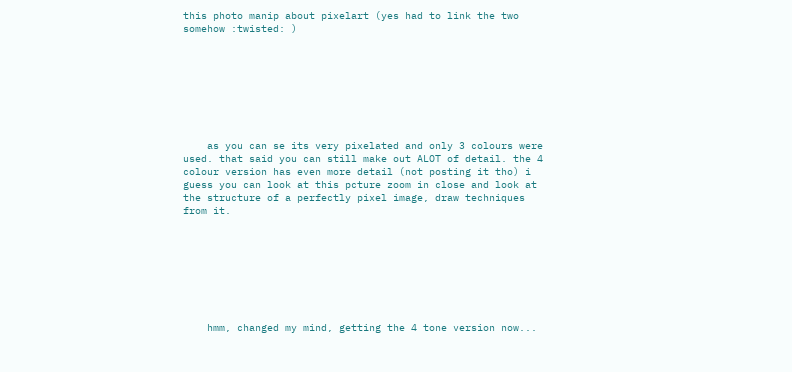this photo manip about pixelart (yes had to link the two somehow :twisted: )








    as you can se its very pixelated and only 3 colours were used. that said you can still make out ALOT of detail. the 4 colour version has even more detail (not posting it tho) i guess you can look at this pcture zoom in close and look at the structure of a perfectly pixel image, draw techniques from it.








    hmm, changed my mind, getting the 4 tone version now...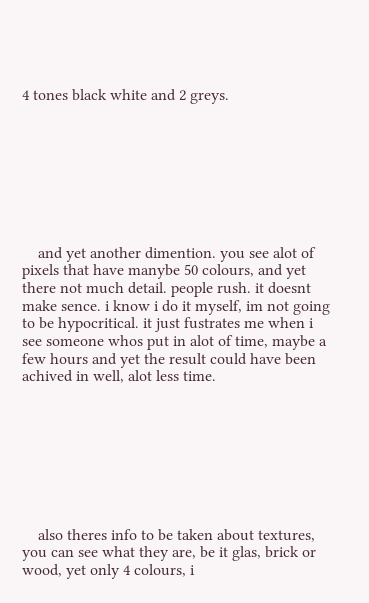4 tones black white and 2 greys.








    and yet another dimention. you see alot of pixels that have manybe 50 colours, and yet there not much detail. people rush. it doesnt make sence. i know i do it myself, im not going to be hypocritical. it just fustrates me when i see someone whos put in alot of time, maybe a few hours and yet the result could have been achived in well, alot less time.








    also theres info to be taken about textures, you can see what they are, be it glas, brick or wood, yet only 4 colours, i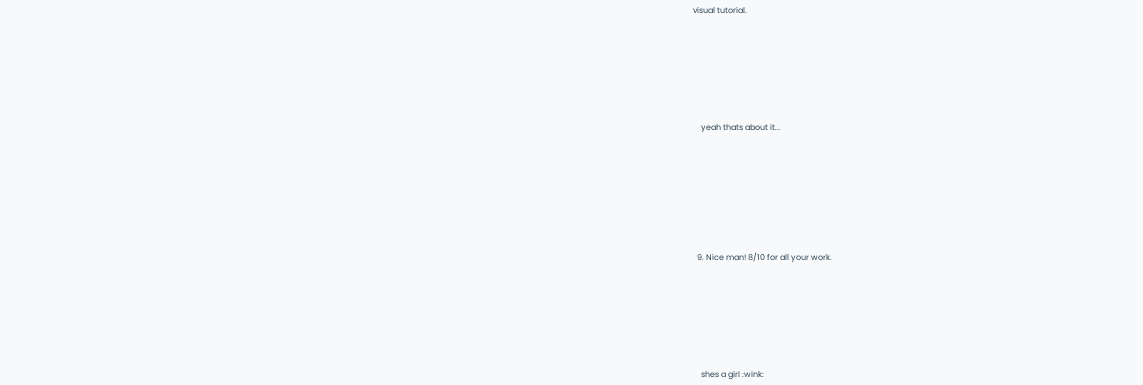visual tutorial.








    yeah thats about it...









  9. Nice man! 8/10 for all your work.








    shes a girl :wink: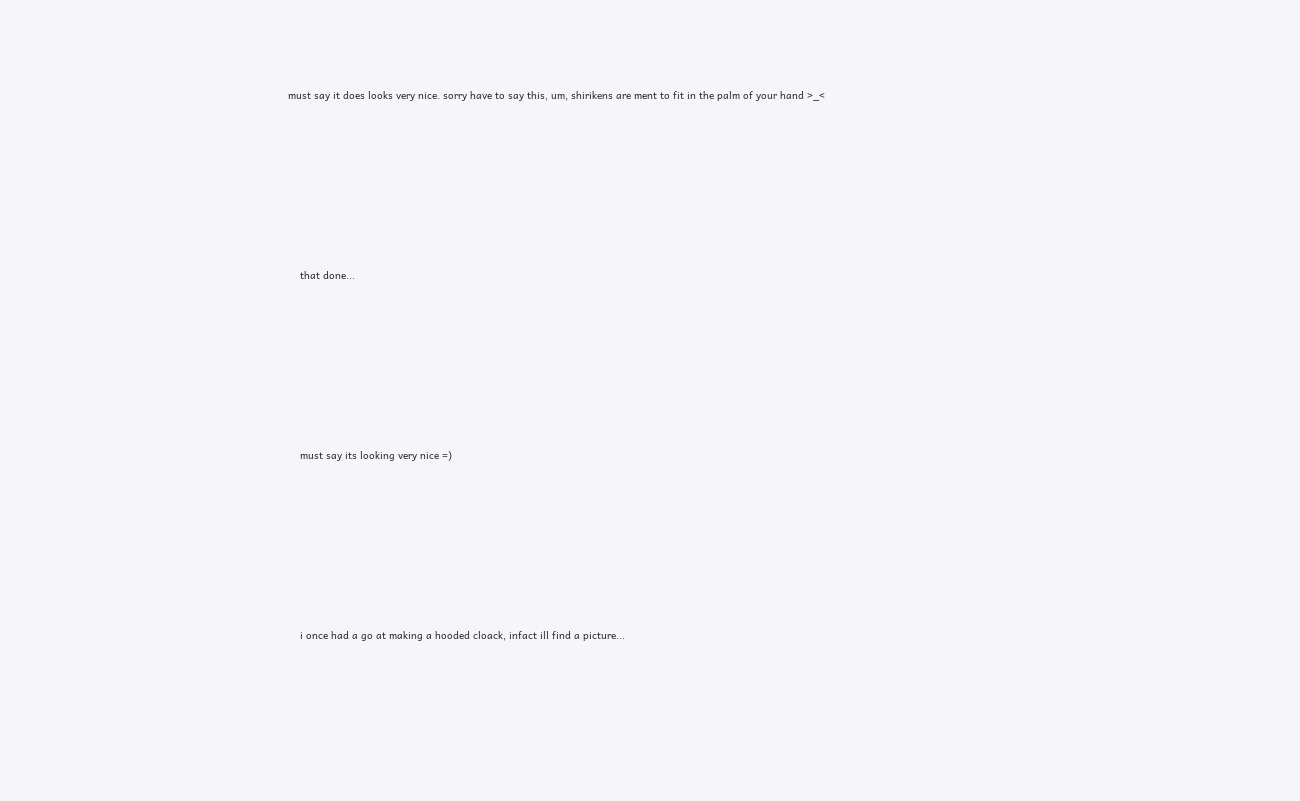must say it does looks very nice. sorry have to say this, um, shirikens are ment to fit in the palm of your hand >_<








    that done...








    must say its looking very nice =)








    i once had a go at making a hooded cloack, infact ill find a picture...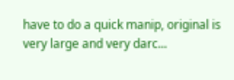have to do a quick manip, original is very large and very darc...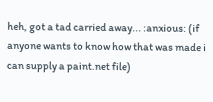heh, got a tad carried away... :anxious: (if anyone wants to know how that was made i can supply a paint.net file)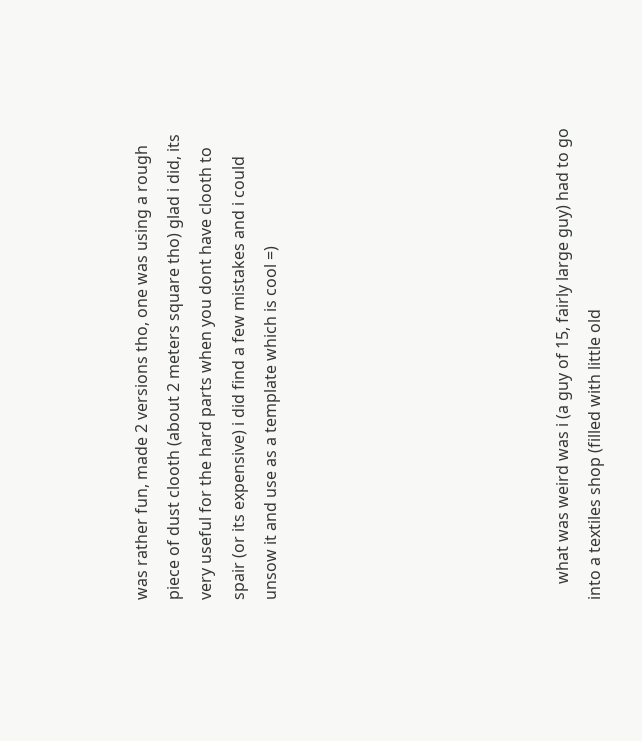was rather fun, made 2 versions tho, one was using a rough piece of dust clooth (about 2 meters square tho) glad i did, its very useful for the hard parts when you dont have clooth to spair (or its expensive) i did find a few mistakes and i could unsow it and use as a template which is cool =)








    what was weird was i (a guy of 15, fairly large guy) had to go into a textiles shop (filled with little old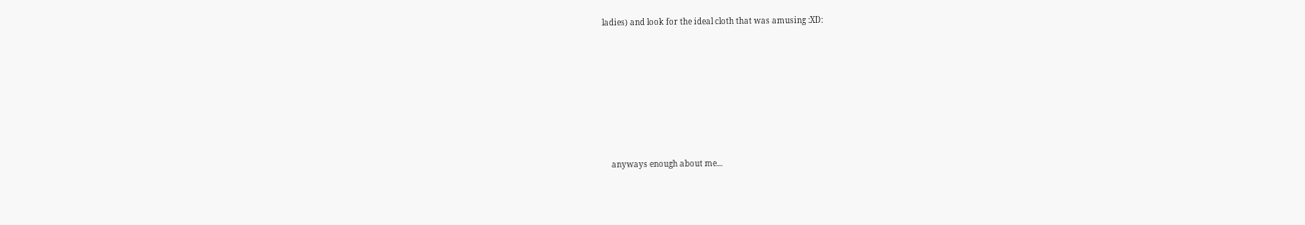ladies) and look for the ideal cloth that was amusing :XD:








    anyways enough about me...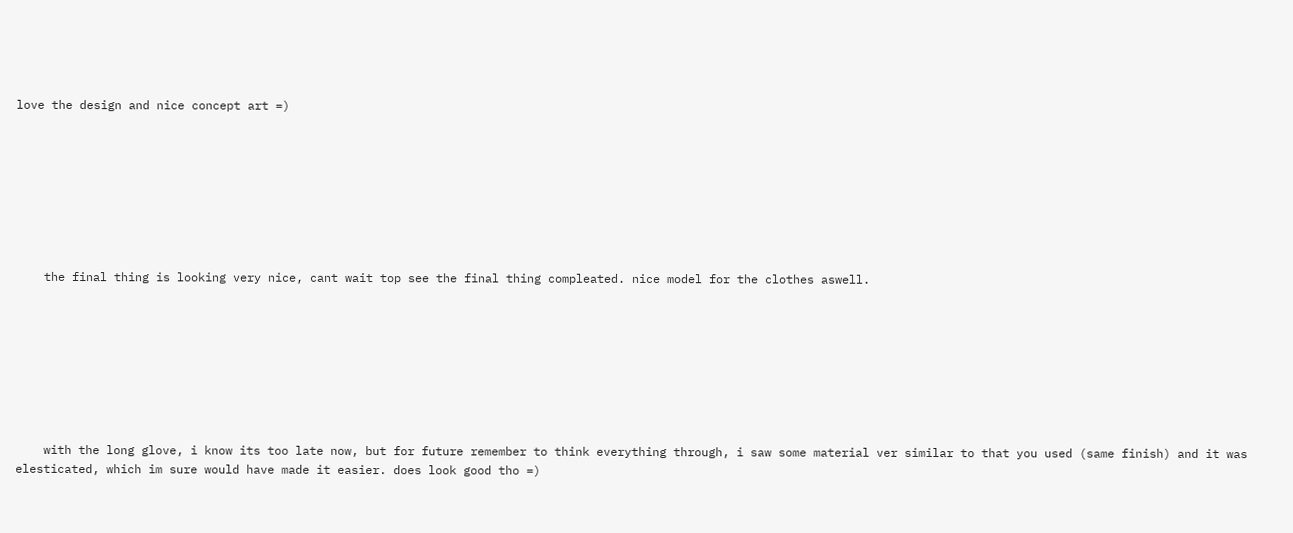love the design and nice concept art =)








    the final thing is looking very nice, cant wait top see the final thing compleated. nice model for the clothes aswell.








    with the long glove, i know its too late now, but for future remember to think everything through, i saw some material ver similar to that you used (same finish) and it was elesticated, which im sure would have made it easier. does look good tho =)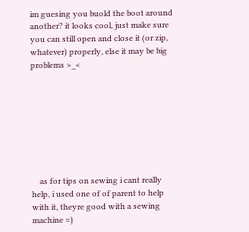im guesing you buold the boot around another? it looks cool, just make sure you can still open and close it (or zip, whatever) properly, else it may be big problems >_<








    as for tips on sewing i cant really help, i used one of of parent to help with it, theyre good with a sewing machine =)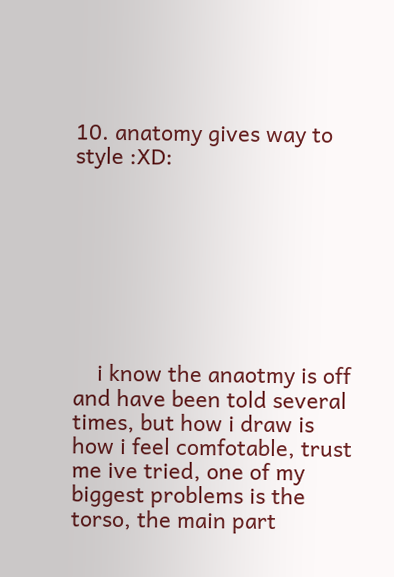10. anatomy gives way to style :XD:








    i know the anaotmy is off and have been told several times, but how i draw is how i feel comfotable, trust me ive tried, one of my biggest problems is the torso, the main part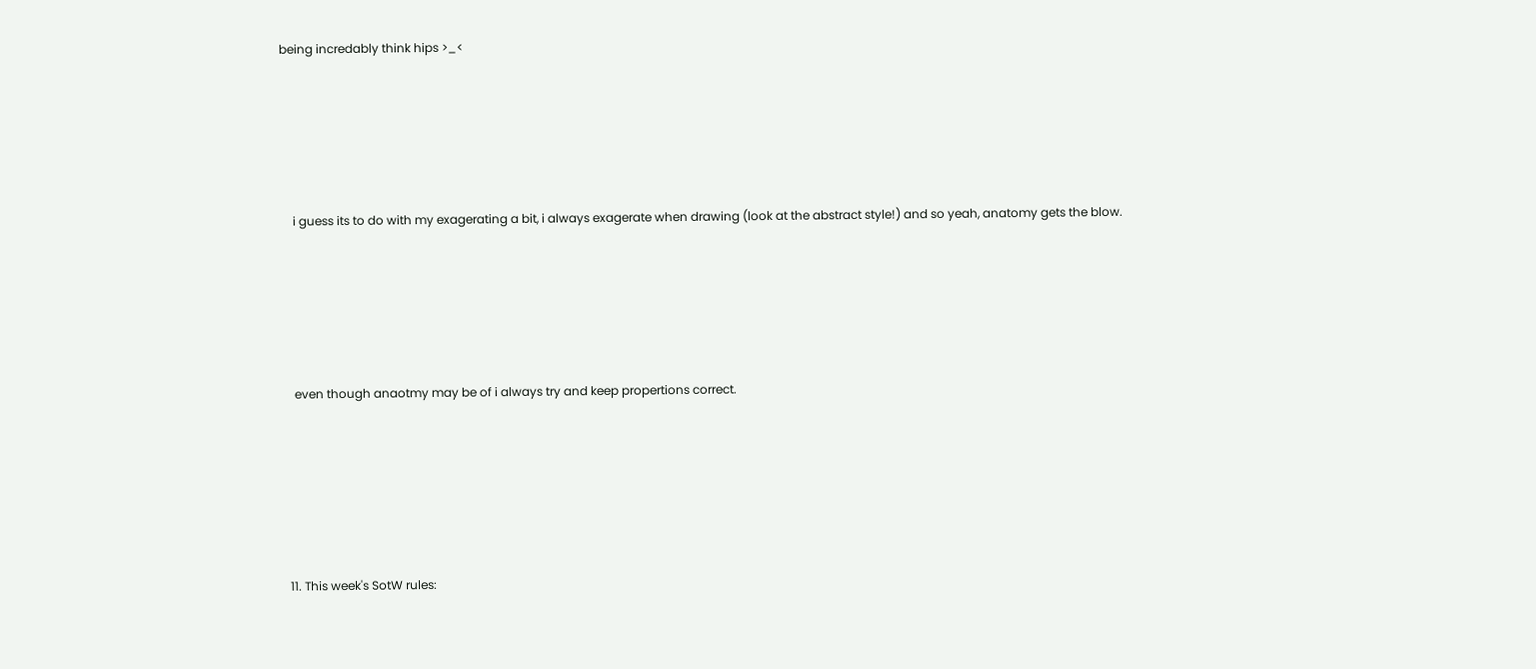being incredably think hips >_<








    i guess its to do with my exagerating a bit, i always exagerate when drawing (look at the abstract style!) and so yeah, anatomy gets the blow.








    even though anaotmy may be of i always try and keep propertions correct.









  11. This week's SotW rules: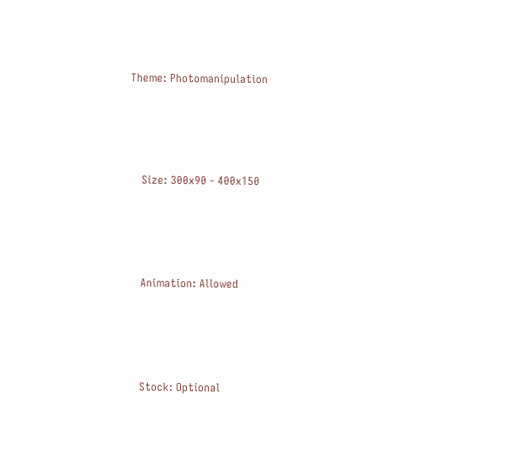Theme: Photomanipulation




    Size: 300x90 - 400x150




    Animation: Allowed




    Stock: Optional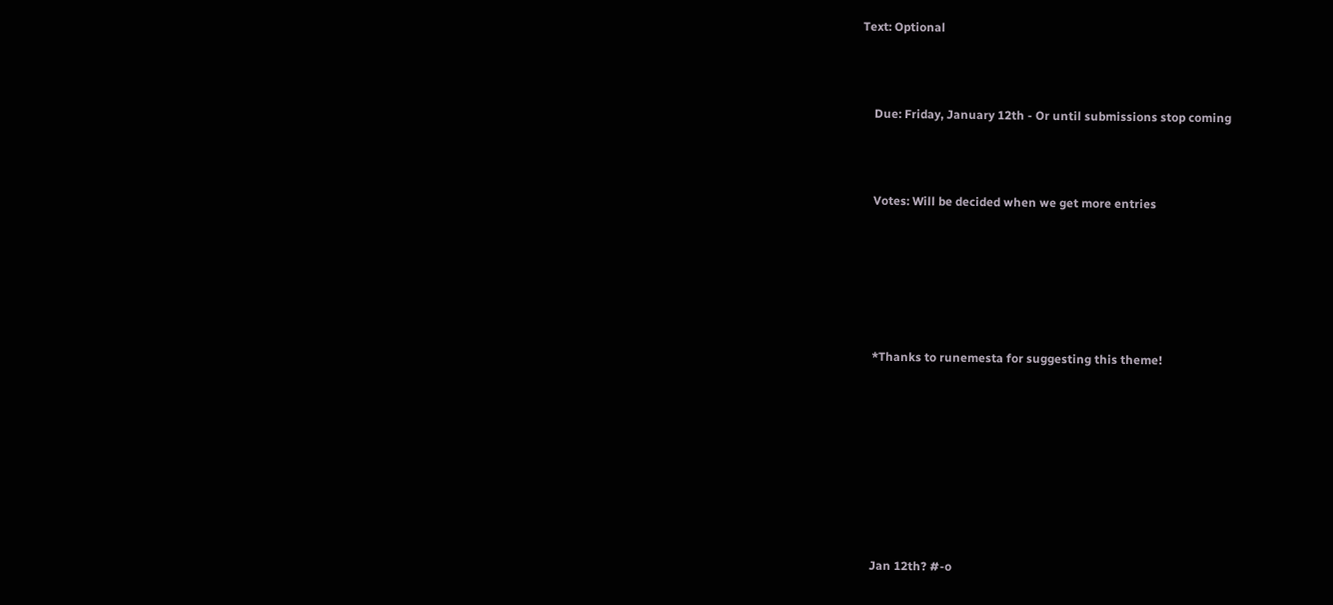Text: Optional




    Due: Friday, January 12th - Or until submissions stop coming




    Votes: Will be decided when we get more entries








    *Thanks to runemesta for suggesting this theme!











    Jan 12th? #-o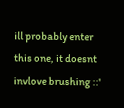ill probably enter this one, it doesnt invlove brushing ::'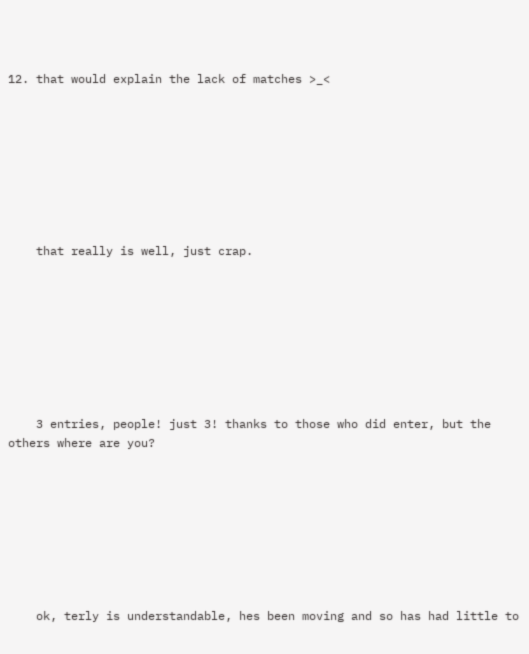12. that would explain the lack of matches >_<








    that really is well, just crap.








    3 entries, people! just 3! thanks to those who did enter, but the others where are you?








    ok, terly is understandable, hes been moving and so has had little to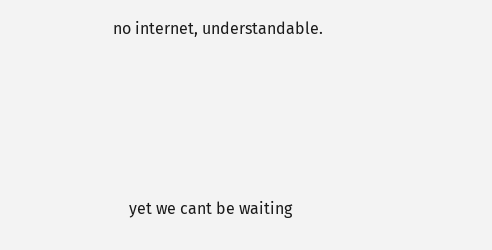no internet, understandable.








    yet we cant be waiting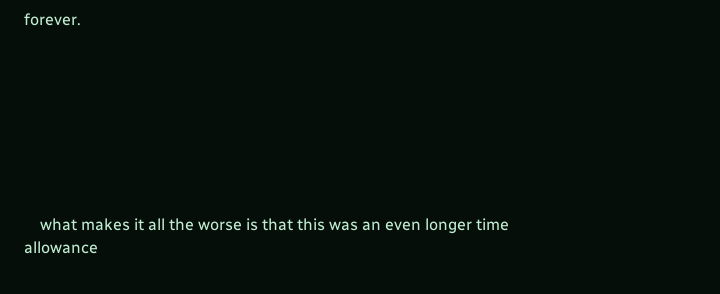forever.








    what makes it all the worse is that this was an even longer time allowance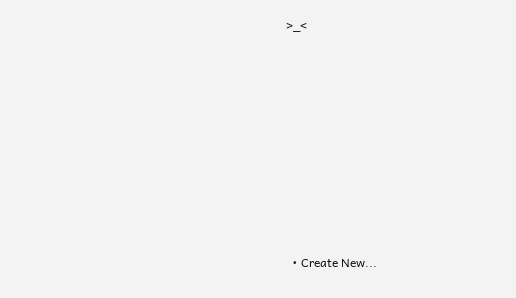>_<

















  • Create New...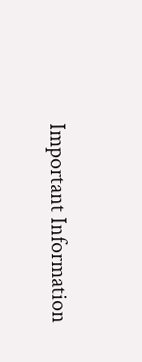Important Information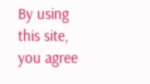By using this site, you agree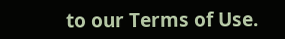to our Terms of Use.